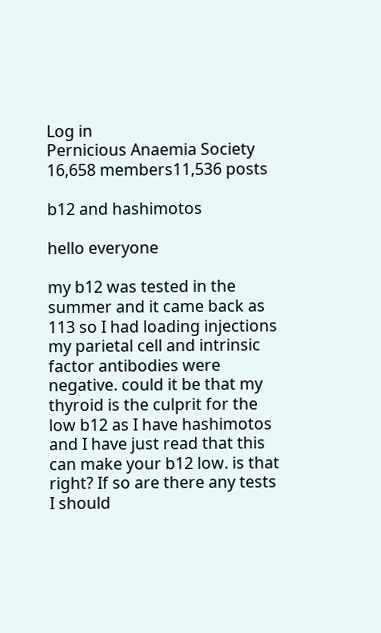Log in
Pernicious Anaemia Society
16,658 members11,536 posts

b12 and hashimotos

hello everyone

my b12 was tested in the summer and it came back as 113 so I had loading injections my parietal cell and intrinsic factor antibodies were negative. could it be that my thyroid is the culprit for the low b12 as I have hashimotos and I have just read that this can make your b12 low. is that right? If so are there any tests I should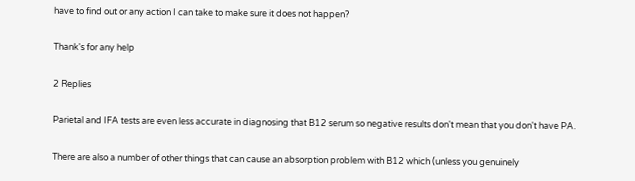have to find out or any action I can take to make sure it does not happen?

Thank's for any help

2 Replies

Parietal and IFA tests are even less accurate in diagnosing that B12 serum so negative results don't mean that you don't have PA.

There are also a number of other things that can cause an absorption problem with B12 which (unless you genuinely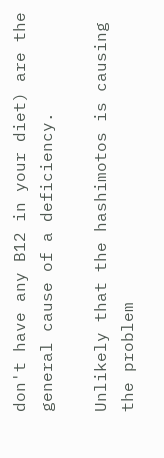don't have any B12 in your diet) are the general cause of a deficiency.

Unlikely that the hashimotos is causing the problem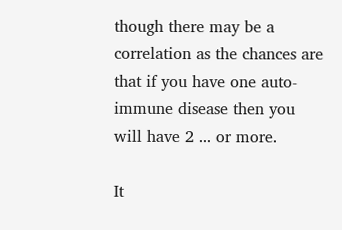though there may be a correlation as the chances are that if you have one auto-immune disease then you will have 2 ... or more.

It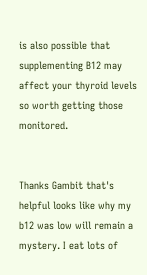is also possible that supplementing B12 may affect your thyroid levels so worth getting those monitored.


Thanks Gambit that's helpful looks like why my b12 was low will remain a mystery. I eat lots of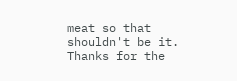meat so that shouldn't be it. Thanks for the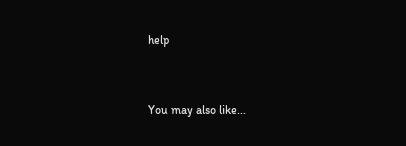help


You may also like...